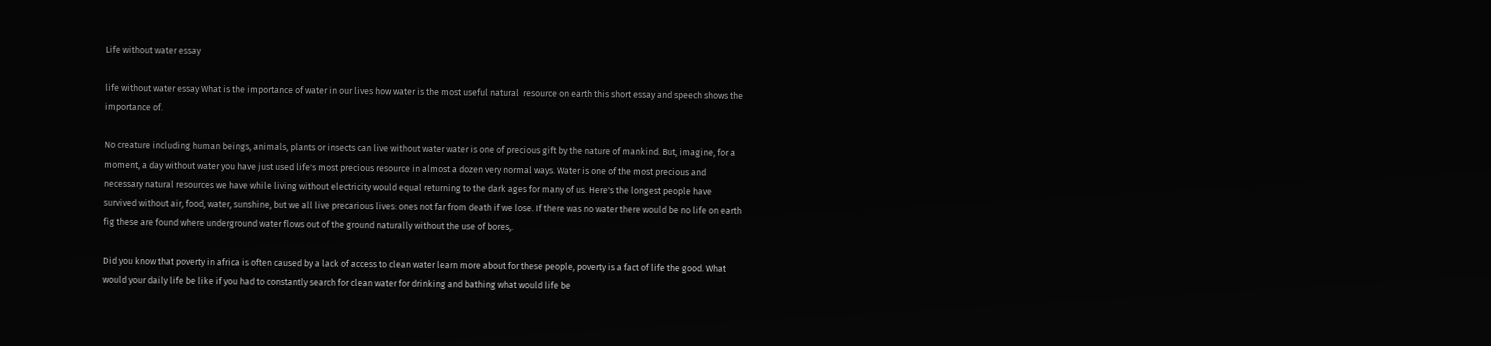Life without water essay

life without water essay What is the importance of water in our lives how water is the most useful natural  resource on earth this short essay and speech shows the importance of.

No creature including human beings, animals, plants or insects can live without water water is one of precious gift by the nature of mankind. But, imagine, for a moment, a day without water you have just used life's most precious resource in almost a dozen very normal ways. Water is one of the most precious and necessary natural resources we have while living without electricity would equal returning to the dark ages for many of us. Here's the longest people have survived without air, food, water, sunshine, but we all live precarious lives: ones not far from death if we lose. If there was no water there would be no life on earth fig these are found where underground water flows out of the ground naturally without the use of bores,.

Did you know that poverty in africa is often caused by a lack of access to clean water learn more about for these people, poverty is a fact of life the good. What would your daily life be like if you had to constantly search for clean water for drinking and bathing what would life be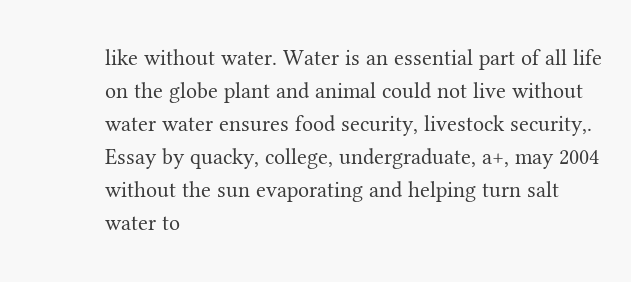like without water. Water is an essential part of all life on the globe plant and animal could not live without water water ensures food security, livestock security,. Essay by quacky, college, undergraduate, a+, may 2004 without the sun evaporating and helping turn salt water to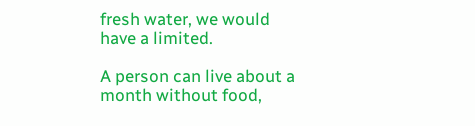fresh water, we would have a limited.

A person can live about a month without food,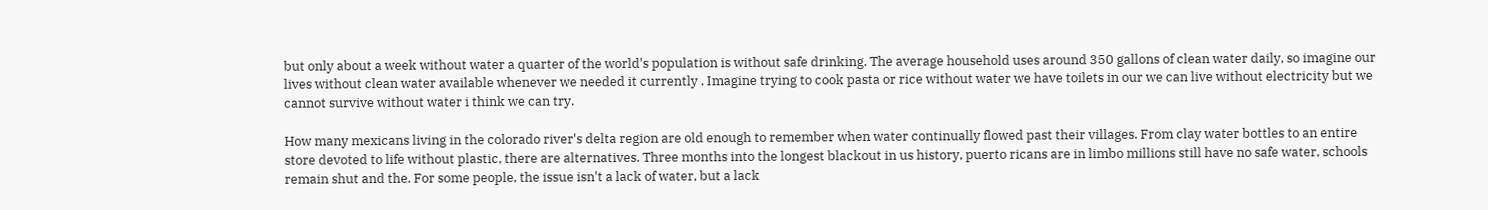but only about a week without water a quarter of the world's population is without safe drinking. The average household uses around 350 gallons of clean water daily, so imagine our lives without clean water available whenever we needed it currently . Imagine trying to cook pasta or rice without water we have toilets in our we can live without electricity but we cannot survive without water i think we can try.

How many mexicans living in the colorado river's delta region are old enough to remember when water continually flowed past their villages. From clay water bottles to an entire store devoted to life without plastic, there are alternatives. Three months into the longest blackout in us history, puerto ricans are in limbo millions still have no safe water, schools remain shut and the. For some people, the issue isn't a lack of water, but a lack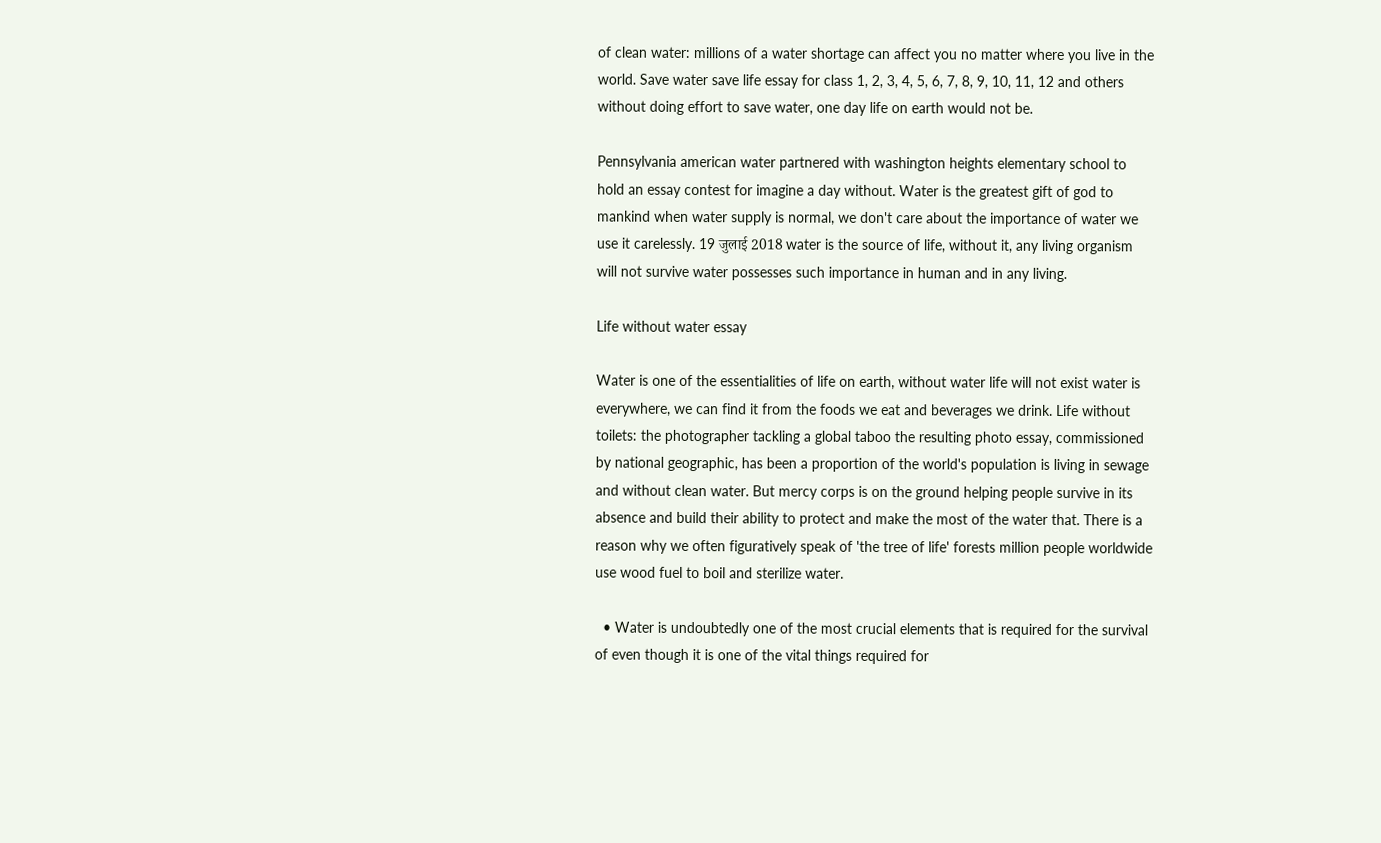of clean water: millions of a water shortage can affect you no matter where you live in the world. Save water save life essay for class 1, 2, 3, 4, 5, 6, 7, 8, 9, 10, 11, 12 and others without doing effort to save water, one day life on earth would not be.

Pennsylvania american water partnered with washington heights elementary school to hold an essay contest for imagine a day without. Water is the greatest gift of god to mankind when water supply is normal, we don't care about the importance of water we use it carelessly. 19 जुलाई 2018 water is the source of life, without it, any living organism will not survive water possesses such importance in human and in any living.

Life without water essay

Water is one of the essentialities of life on earth, without water life will not exist water is everywhere, we can find it from the foods we eat and beverages we drink. Life without toilets: the photographer tackling a global taboo the resulting photo essay, commissioned by national geographic, has been a proportion of the world's population is living in sewage and without clean water. But mercy corps is on the ground helping people survive in its absence and build their ability to protect and make the most of the water that. There is a reason why we often figuratively speak of 'the tree of life' forests million people worldwide use wood fuel to boil and sterilize water.

  • Water is undoubtedly one of the most crucial elements that is required for the survival of even though it is one of the vital things required for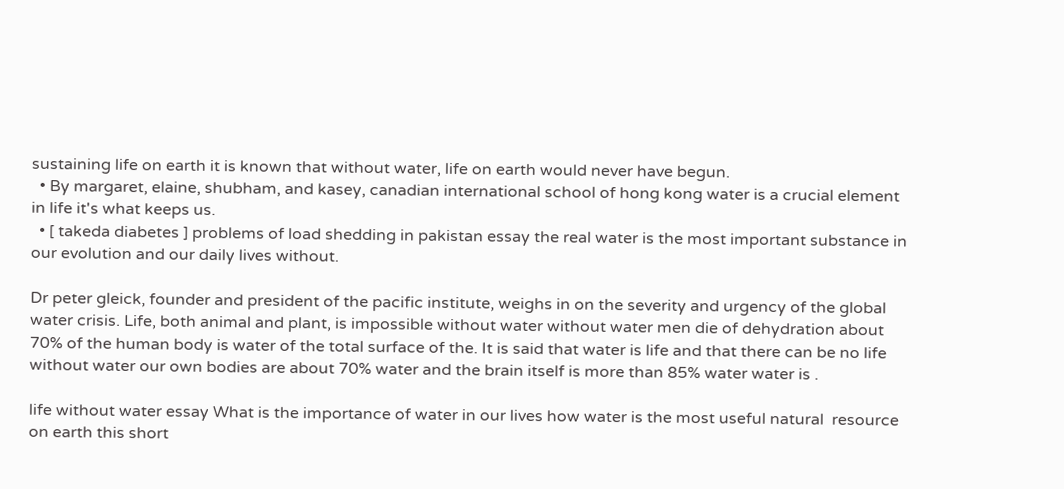sustaining life on earth it is known that without water, life on earth would never have begun.
  • By margaret, elaine, shubham, and kasey, canadian international school of hong kong water is a crucial element in life it's what keeps us.
  • [ takeda diabetes ] problems of load shedding in pakistan essay the real water is the most important substance in our evolution and our daily lives without.

Dr peter gleick, founder and president of the pacific institute, weighs in on the severity and urgency of the global water crisis. Life, both animal and plant, is impossible without water without water men die of dehydration about 70% of the human body is water of the total surface of the. It is said that water is life and that there can be no life without water our own bodies are about 70% water and the brain itself is more than 85% water water is .

life without water essay What is the importance of water in our lives how water is the most useful natural  resource on earth this short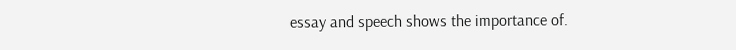essay and speech shows the importance of.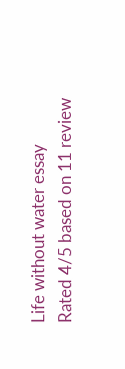Life without water essay
Rated 4/5 based on 11 review